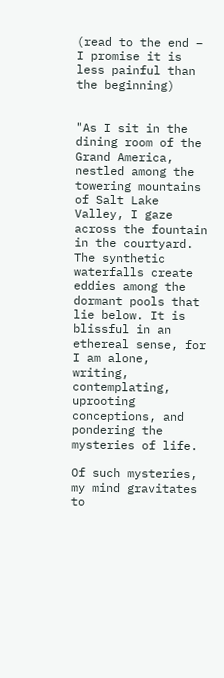(read to the end – I promise it is less painful than the beginning)


"As I sit in the dining room of the Grand America, nestled among the towering mountains of Salt Lake Valley, I gaze across the fountain in the courtyard. The synthetic waterfalls create eddies among the dormant pools that lie below. It is blissful in an ethereal sense, for I am alone, writing, contemplating, uprooting conceptions, and pondering the mysteries of life.

Of such mysteries, my mind gravitates to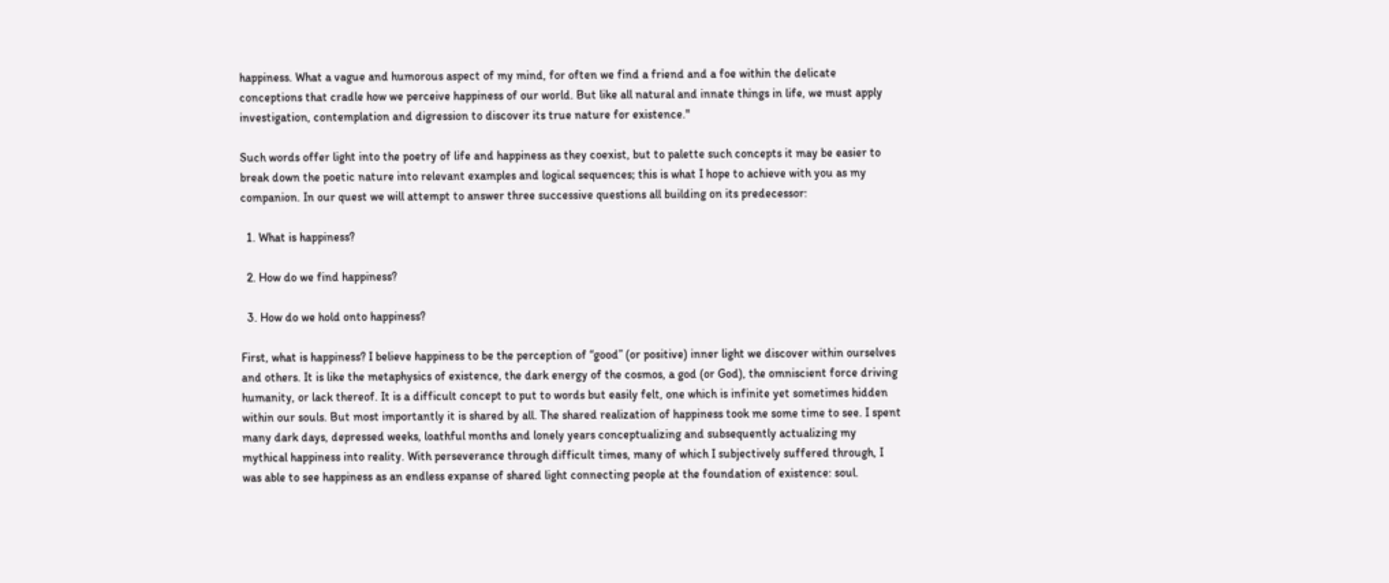happiness. What a vague and humorous aspect of my mind, for often we find a friend and a foe within the delicate conceptions that cradle how we perceive happiness of our world. But like all natural and innate things in life, we must apply investigation, contemplation and digression to discover its true nature for existence."

Such words offer light into the poetry of life and happiness as they coexist, but to palette such concepts it may be easier to break down the poetic nature into relevant examples and logical sequences; this is what I hope to achieve with you as my companion. In our quest we will attempt to answer three successive questions all building on its predecessor:

  1. What is happiness?

  2. How do we find happiness?

  3. How do we hold onto happiness?

First, what is happiness? I believe happiness to be the perception of “good” (or positive) inner light we discover within ourselves and others. It is like the metaphysics of existence, the dark energy of the cosmos, a god (or God), the omniscient force driving humanity, or lack thereof. It is a difficult concept to put to words but easily felt, one which is infinite yet sometimes hidden within our souls. But most importantly it is shared by all. The shared realization of happiness took me some time to see. I spent many dark days, depressed weeks, loathful months and lonely years conceptualizing and subsequently actualizing my mythical happiness into reality. With perseverance through difficult times, many of which I subjectively suffered through, I was able to see happiness as an endless expanse of shared light connecting people at the foundation of existence: soul.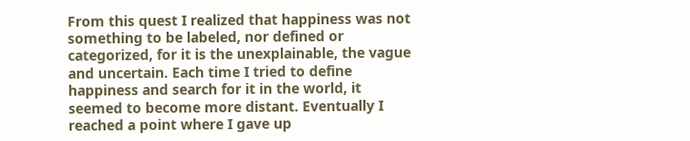From this quest I realized that happiness was not something to be labeled, nor defined or categorized, for it is the unexplainable, the vague and uncertain. Each time I tried to define happiness and search for it in the world, it seemed to become more distant. Eventually I reached a point where I gave up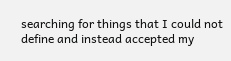searching for things that I could not define and instead accepted my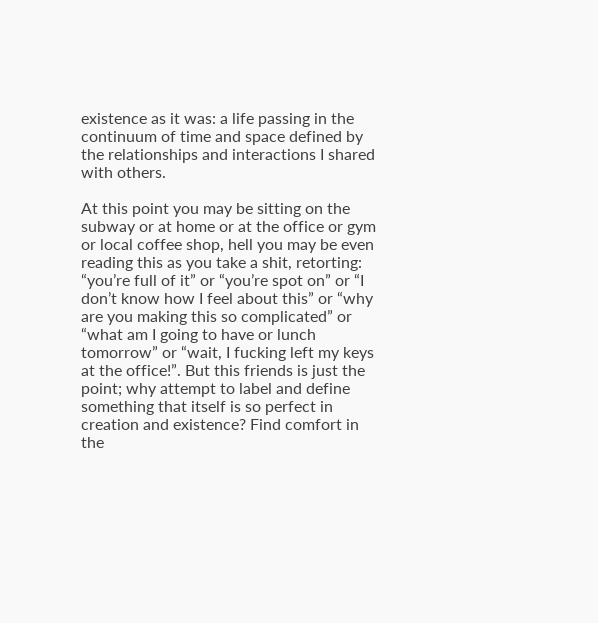existence as it was: a life passing in the continuum of time and space defined by the relationships and interactions I shared with others.

At this point you may be sitting on the subway or at home or at the office or gym or local coffee shop, hell you may be even reading this as you take a shit, retorting: “you’re full of it” or “you’re spot on” or “I don’t know how I feel about this” or “why are you making this so complicated” or “what am I going to have or lunch tomorrow” or “wait, I fucking left my keys at the office!”. But this friends is just the point; why attempt to label and define something that itself is so perfect in creation and existence? Find comfort in the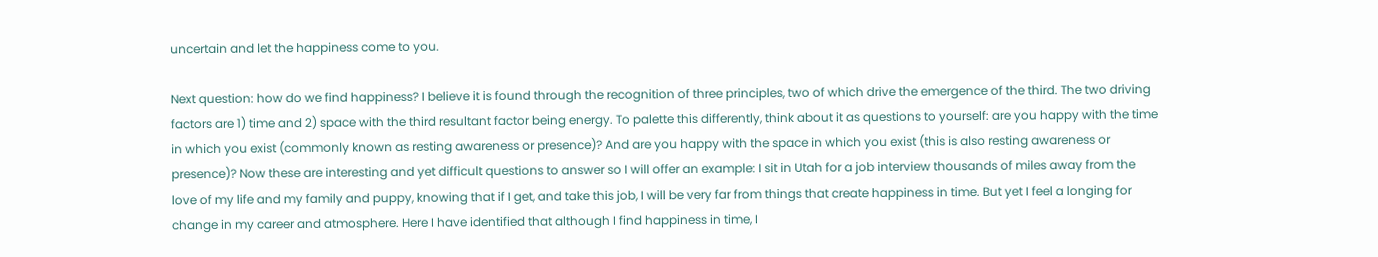uncertain and let the happiness come to you.

Next question: how do we find happiness? I believe it is found through the recognition of three principles, two of which drive the emergence of the third. The two driving factors are 1) time and 2) space with the third resultant factor being energy. To palette this differently, think about it as questions to yourself: are you happy with the time in which you exist (commonly known as resting awareness or presence)? And are you happy with the space in which you exist (this is also resting awareness or presence)? Now these are interesting and yet difficult questions to answer so I will offer an example: I sit in Utah for a job interview thousands of miles away from the love of my life and my family and puppy, knowing that if I get, and take this job, I will be very far from things that create happiness in time. But yet I feel a longing for change in my career and atmosphere. Here I have identified that although I find happiness in time, I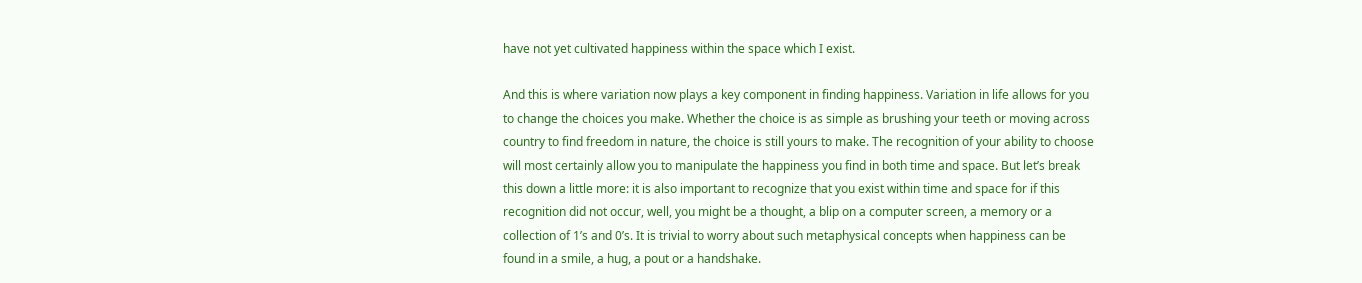have not yet cultivated happiness within the space which I exist.

And this is where variation now plays a key component in finding happiness. Variation in life allows for you to change the choices you make. Whether the choice is as simple as brushing your teeth or moving across country to find freedom in nature, the choice is still yours to make. The recognition of your ability to choose will most certainly allow you to manipulate the happiness you find in both time and space. But let’s break this down a little more: it is also important to recognize that you exist within time and space for if this recognition did not occur, well, you might be a thought, a blip on a computer screen, a memory or a collection of 1’s and 0’s. It is trivial to worry about such metaphysical concepts when happiness can be found in a smile, a hug, a pout or a handshake.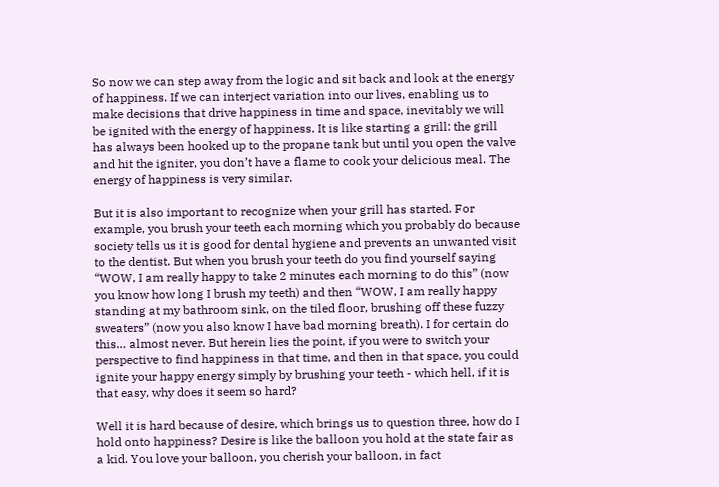So now we can step away from the logic and sit back and look at the energy of happiness. If we can interject variation into our lives, enabling us to make decisions that drive happiness in time and space, inevitably we will be ignited with the energy of happiness. It is like starting a grill: the grill has always been hooked up to the propane tank but until you open the valve and hit the igniter, you don’t have a flame to cook your delicious meal. The energy of happiness is very similar.

But it is also important to recognize when your grill has started. For example, you brush your teeth each morning which you probably do because society tells us it is good for dental hygiene and prevents an unwanted visit to the dentist. But when you brush your teeth do you find yourself saying “WOW, I am really happy to take 2 minutes each morning to do this” (now you know how long I brush my teeth) and then “WOW, I am really happy standing at my bathroom sink, on the tiled floor, brushing off these fuzzy sweaters” (now you also know I have bad morning breath). I for certain do this… almost never. But herein lies the point, if you were to switch your perspective to find happiness in that time, and then in that space, you could ignite your happy energy simply by brushing your teeth - which hell, if it is that easy, why does it seem so hard?

Well it is hard because of desire, which brings us to question three, how do I hold onto happiness? Desire is like the balloon you hold at the state fair as a kid. You love your balloon, you cherish your balloon, in fact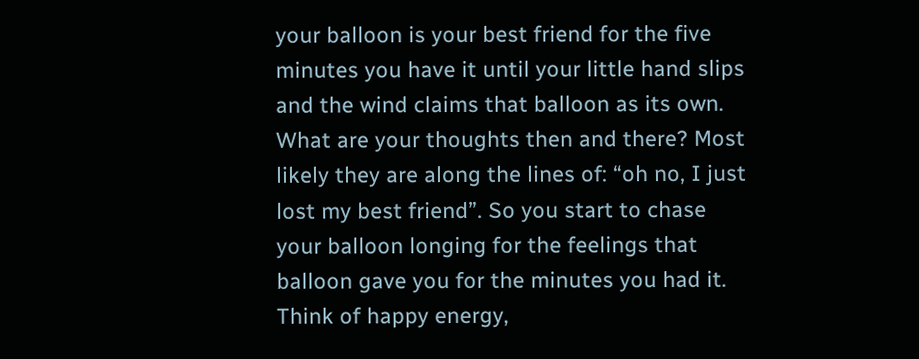your balloon is your best friend for the five minutes you have it until your little hand slips and the wind claims that balloon as its own. What are your thoughts then and there? Most likely they are along the lines of: “oh no, I just lost my best friend”. So you start to chase your balloon longing for the feelings that balloon gave you for the minutes you had it. Think of happy energy,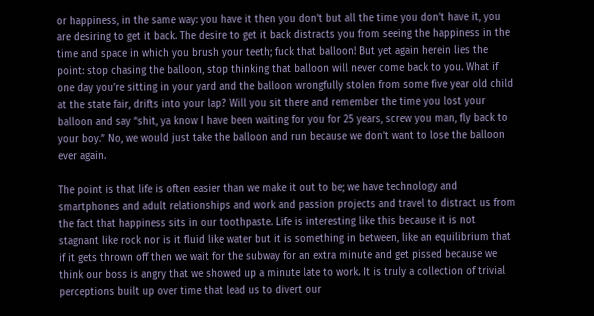or happiness, in the same way: you have it then you don’t but all the time you don’t have it, you are desiring to get it back. The desire to get it back distracts you from seeing the happiness in the time and space in which you brush your teeth; fuck that balloon! But yet again herein lies the point: stop chasing the balloon, stop thinking that balloon will never come back to you. What if one day you’re sitting in your yard and the balloon wrongfully stolen from some five year old child at the state fair, drifts into your lap? Will you sit there and remember the time you lost your balloon and say “shit, ya know I have been waiting for you for 25 years, screw you man, fly back to your boy.” No, we would just take the balloon and run because we don’t want to lose the balloon ever again.

The point is that life is often easier than we make it out to be; we have technology and smartphones and adult relationships and work and passion projects and travel to distract us from the fact that happiness sits in our toothpaste. Life is interesting like this because it is not stagnant like rock nor is it fluid like water but it is something in between, like an equilibrium that if it gets thrown off then we wait for the subway for an extra minute and get pissed because we think our boss is angry that we showed up a minute late to work. It is truly a collection of trivial perceptions built up over time that lead us to divert our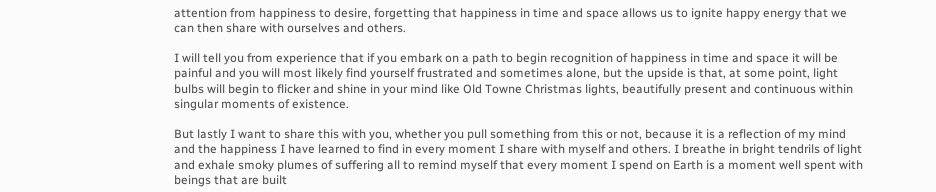attention from happiness to desire, forgetting that happiness in time and space allows us to ignite happy energy that we can then share with ourselves and others.

I will tell you from experience that if you embark on a path to begin recognition of happiness in time and space it will be painful and you will most likely find yourself frustrated and sometimes alone, but the upside is that, at some point, light bulbs will begin to flicker and shine in your mind like Old Towne Christmas lights, beautifully present and continuous within singular moments of existence.

But lastly I want to share this with you, whether you pull something from this or not, because it is a reflection of my mind and the happiness I have learned to find in every moment I share with myself and others. I breathe in bright tendrils of light and exhale smoky plumes of suffering all to remind myself that every moment I spend on Earth is a moment well spent with beings that are built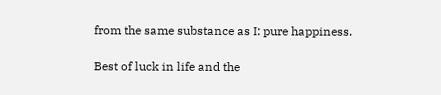from the same substance as I: pure happiness.

Best of luck in life and the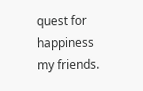quest for happiness my friends.